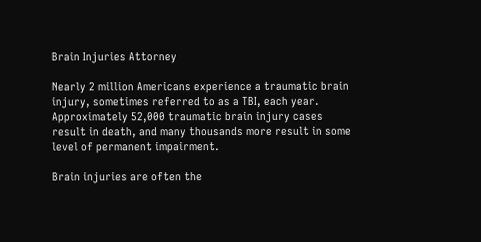Brain Injuries Attorney

Nearly 2 million Americans experience a traumatic brain injury, sometimes referred to as a TBI, each year. Approximately 52,000 traumatic brain injury cases result in death, and many thousands more result in some level of permanent impairment.

Brain injuries are often the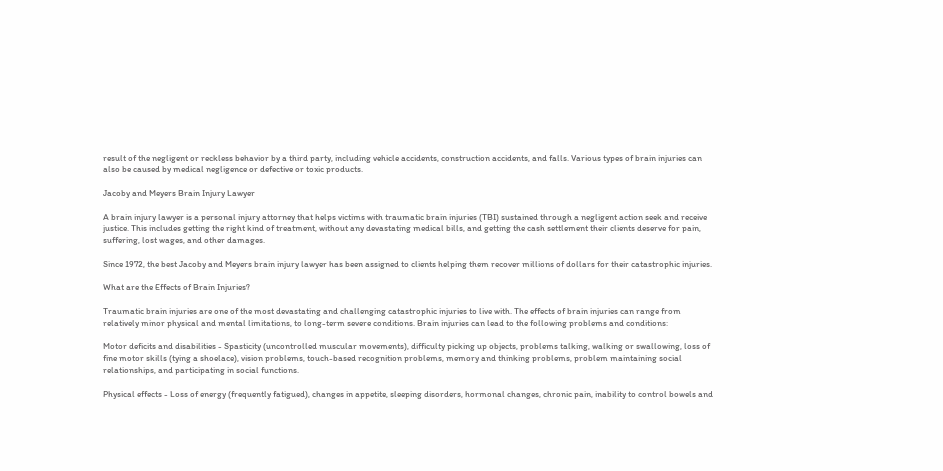result of the negligent or reckless behavior by a third party, including vehicle accidents, construction accidents, and falls. Various types of brain injuries can also be caused by medical negligence or defective or toxic products.

Jacoby and Meyers Brain Injury Lawyer

A brain injury lawyer is a personal injury attorney that helps victims with traumatic brain injuries (TBI) sustained through a negligent action seek and receive justice. This includes getting the right kind of treatment, without any devastating medical bills, and getting the cash settlement their clients deserve for pain, suffering, lost wages, and other damages.

Since 1972, the best Jacoby and Meyers brain injury lawyer has been assigned to clients helping them recover millions of dollars for their catastrophic injuries.

What are the Effects of Brain Injuries?

Traumatic brain injuries are one of the most devastating and challenging catastrophic injuries to live with. The effects of brain injuries can range from relatively minor physical and mental limitations, to long-term severe conditions. Brain injuries can lead to the following problems and conditions:

Motor deficits and disabilities - Spasticity (uncontrolled muscular movements), difficulty picking up objects, problems talking, walking or swallowing, loss of fine motor skills (tying a shoelace), vision problems, touch-based recognition problems, memory and thinking problems, problem maintaining social relationships, and participating in social functions.

Physical effects - Loss of energy (frequently fatigued), changes in appetite, sleeping disorders, hormonal changes, chronic pain, inability to control bowels and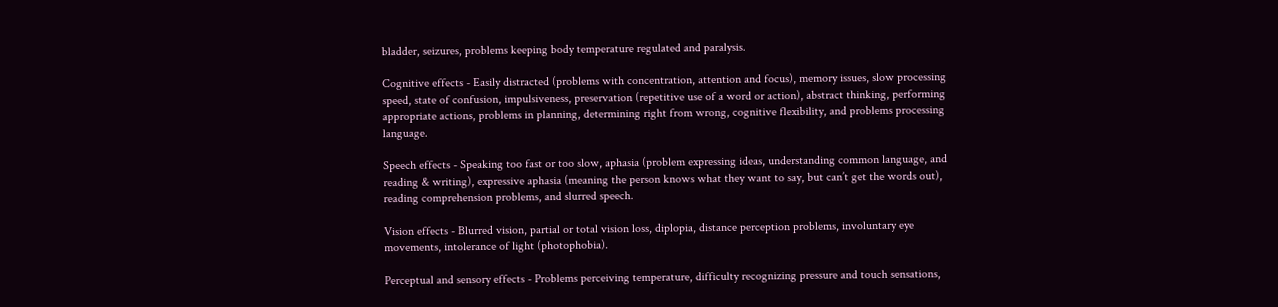bladder, seizures, problems keeping body temperature regulated and paralysis.

Cognitive effects - Easily distracted (problems with concentration, attention and focus), memory issues, slow processing speed, state of confusion, impulsiveness, preservation (repetitive use of a word or action), abstract thinking, performing appropriate actions, problems in planning, determining right from wrong, cognitive flexibility, and problems processing language.

Speech effects - Speaking too fast or too slow, aphasia (problem expressing ideas, understanding common language, and reading & writing), expressive aphasia (meaning the person knows what they want to say, but can’t get the words out), reading comprehension problems, and slurred speech.

Vision effects - Blurred vision, partial or total vision loss, diplopia, distance perception problems, involuntary eye movements, intolerance of light (photophobia).

Perceptual and sensory effects - Problems perceiving temperature, difficulty recognizing pressure and touch sensations,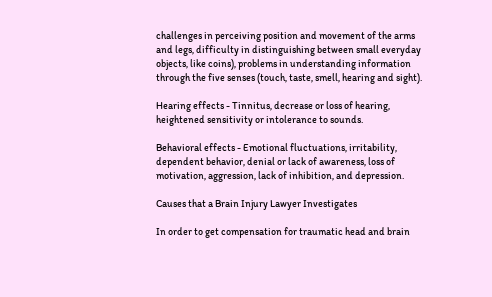challenges in perceiving position and movement of the arms and legs, difficulty in distinguishing between small everyday objects, like coins), problems in understanding information through the five senses (touch, taste, smell, hearing and sight).

Hearing effects - Tinnitus, decrease or loss of hearing, heightened sensitivity or intolerance to sounds.

Behavioral effects - Emotional fluctuations, irritability, dependent behavior, denial or lack of awareness, loss of motivation, aggression, lack of inhibition, and depression.

Causes that a Brain Injury Lawyer Investigates

In order to get compensation for traumatic head and brain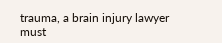trauma, a brain injury lawyer must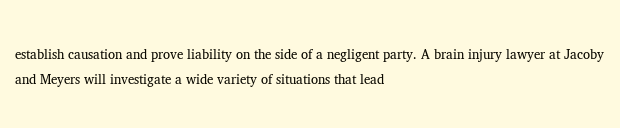establish causation and prove liability on the side of a negligent party. A brain injury lawyer at Jacoby and Meyers will investigate a wide variety of situations that lead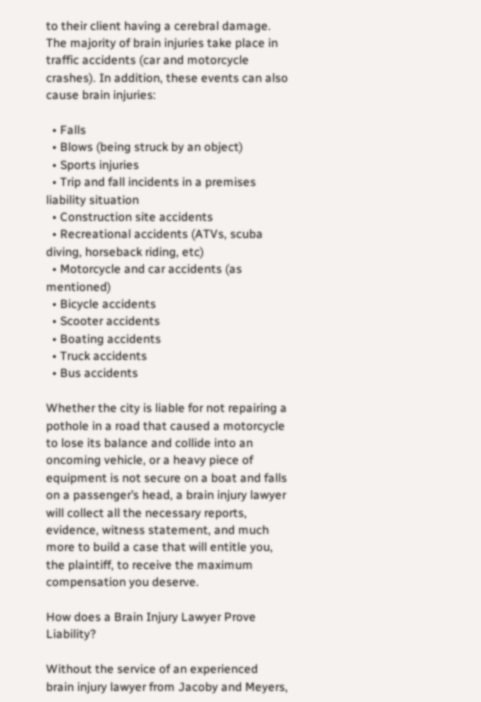to their client having a cerebral damage. The majority of brain injuries take place in traffic accidents (car and motorcycle crashes). In addition, these events can also cause brain injuries:

  • Falls
  • Blows (being struck by an object)
  • Sports injuries
  • Trip and fall incidents in a premises liability situation
  • Construction site accidents
  • Recreational accidents (ATVs, scuba diving, horseback riding, etc)
  • Motorcycle and car accidents (as mentioned)
  • Bicycle accidents
  • Scooter accidents
  • Boating accidents
  • Truck accidents
  • Bus accidents

Whether the city is liable for not repairing a pothole in a road that caused a motorcycle to lose its balance and collide into an oncoming vehicle, or a heavy piece of equipment is not secure on a boat and falls on a passenger’s head, a brain injury lawyer will collect all the necessary reports, evidence, witness statement, and much more to build a case that will entitle you, the plaintiff, to receive the maximum compensation you deserve.

How does a Brain Injury Lawyer Prove Liability?

Without the service of an experienced brain injury lawyer from Jacoby and Meyers,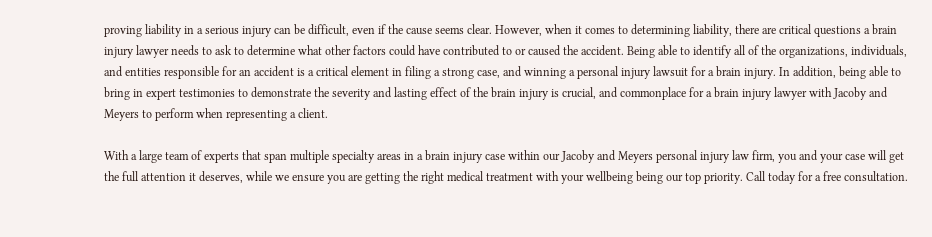proving liability in a serious injury can be difficult, even if the cause seems clear. However, when it comes to determining liability, there are critical questions a brain injury lawyer needs to ask to determine what other factors could have contributed to or caused the accident. Being able to identify all of the organizations, individuals, and entities responsible for an accident is a critical element in filing a strong case, and winning a personal injury lawsuit for a brain injury. In addition, being able to bring in expert testimonies to demonstrate the severity and lasting effect of the brain injury is crucial, and commonplace for a brain injury lawyer with Jacoby and Meyers to perform when representing a client.

With a large team of experts that span multiple specialty areas in a brain injury case within our Jacoby and Meyers personal injury law firm, you and your case will get the full attention it deserves, while we ensure you are getting the right medical treatment with your wellbeing being our top priority. Call today for a free consultation.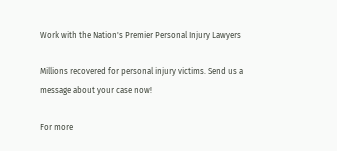Work with the Nation's Premier Personal Injury Lawyers

Millions recovered for personal injury victims. Send us a message about your case now!

For more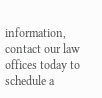information, contact our law offices today to schedule a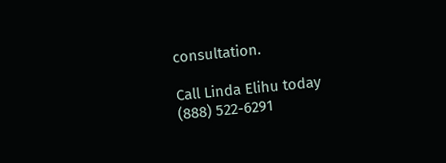consultation.

Call Linda Elihu today
(888) 522-6291